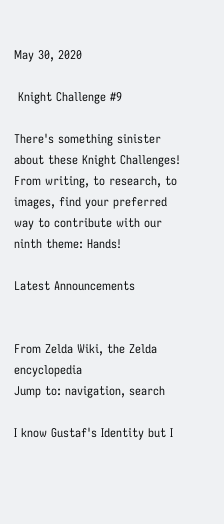May 30, 2020

 Knight Challenge #9

There's something sinister about these Knight Challenges!
From writing, to research, to images, find your preferred way to contribute with our ninth theme: Hands!

Latest Announcements


From Zelda Wiki, the Zelda encyclopedia
Jump to: navigation, search

I know Gustaf's Identity but I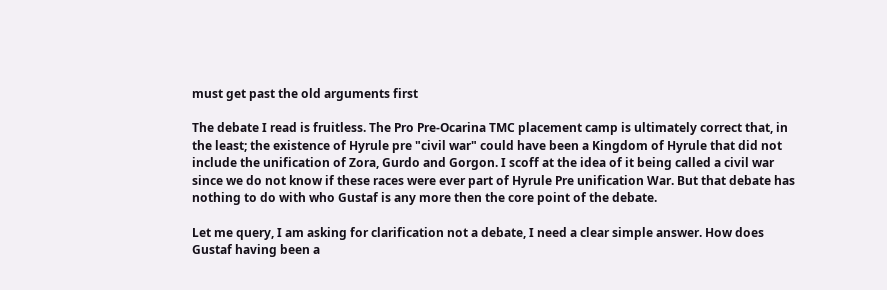must get past the old arguments first

The debate I read is fruitless. The Pro Pre-Ocarina TMC placement camp is ultimately correct that, in the least; the existence of Hyrule pre "civil war" could have been a Kingdom of Hyrule that did not include the unification of Zora, Gurdo and Gorgon. I scoff at the idea of it being called a civil war since we do not know if these races were ever part of Hyrule Pre unification War. But that debate has nothing to do with who Gustaf is any more then the core point of the debate.

Let me query, I am asking for clarification not a debate, I need a clear simple answer. How does Gustaf having been a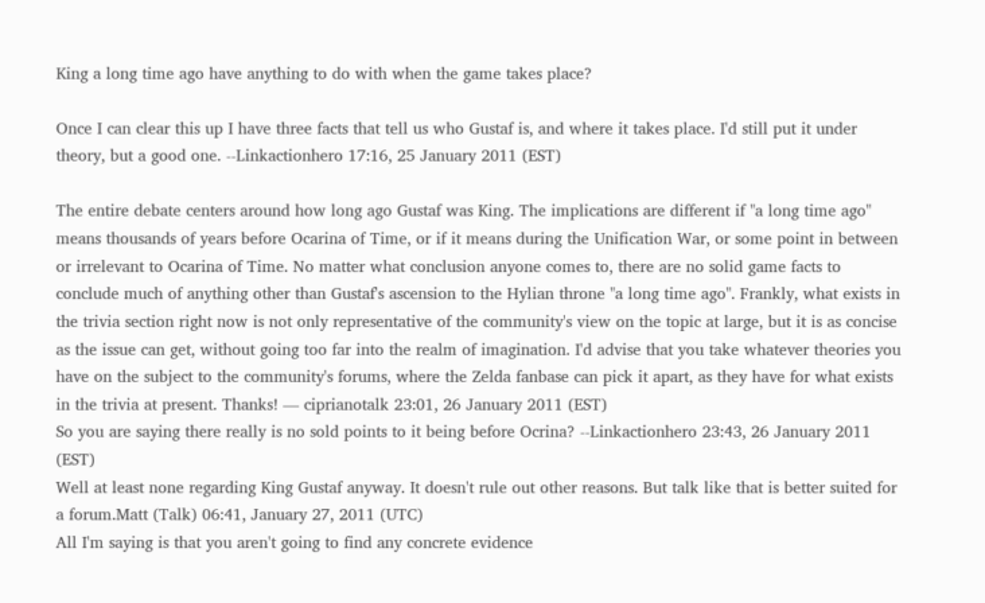King a long time ago have anything to do with when the game takes place?

Once I can clear this up I have three facts that tell us who Gustaf is, and where it takes place. I'd still put it under theory, but a good one. --Linkactionhero 17:16, 25 January 2011 (EST)

The entire debate centers around how long ago Gustaf was King. The implications are different if "a long time ago" means thousands of years before Ocarina of Time, or if it means during the Unification War, or some point in between or irrelevant to Ocarina of Time. No matter what conclusion anyone comes to, there are no solid game facts to conclude much of anything other than Gustaf's ascension to the Hylian throne "a long time ago". Frankly, what exists in the trivia section right now is not only representative of the community's view on the topic at large, but it is as concise as the issue can get, without going too far into the realm of imagination. I'd advise that you take whatever theories you have on the subject to the community's forums, where the Zelda fanbase can pick it apart, as they have for what exists in the trivia at present. Thanks! — ciprianotalk 23:01, 26 January 2011 (EST)
So you are saying there really is no sold points to it being before Ocrina? --Linkactionhero 23:43, 26 January 2011 (EST)
Well at least none regarding King Gustaf anyway. It doesn't rule out other reasons. But talk like that is better suited for a forum.Matt (Talk) 06:41, January 27, 2011 (UTC)
All I'm saying is that you aren't going to find any concrete evidence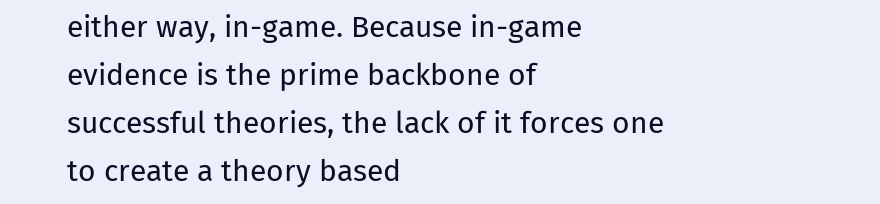either way, in-game. Because in-game evidence is the prime backbone of successful theories, the lack of it forces one to create a theory based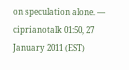on speculation alone. — ciprianotalk 01:50, 27 January 2011 (EST)